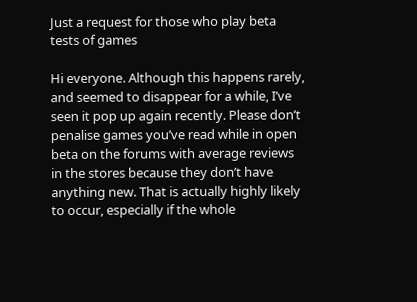Just a request for those who play beta tests of games

Hi everyone. Although this happens rarely, and seemed to disappear for a while, I’ve seen it pop up again recently. Please don’t penalise games you’ve read while in open beta on the forums with average reviews in the stores because they don’t have anything new. That is actually highly likely to occur, especially if the whole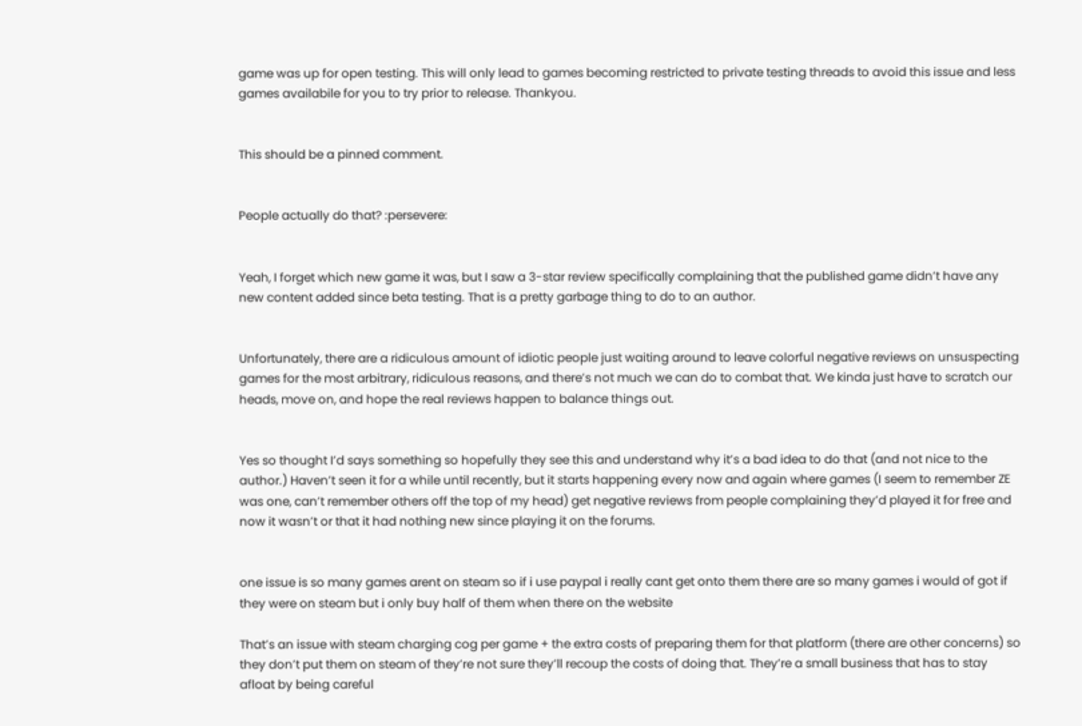game was up for open testing. This will only lead to games becoming restricted to private testing threads to avoid this issue and less games availabile for you to try prior to release. Thankyou.


This should be a pinned comment.


People actually do that? :persevere:


Yeah, I forget which new game it was, but I saw a 3-star review specifically complaining that the published game didn’t have any new content added since beta testing. That is a pretty garbage thing to do to an author.


Unfortunately, there are a ridiculous amount of idiotic people just waiting around to leave colorful negative reviews on unsuspecting games for the most arbitrary, ridiculous reasons, and there’s not much we can do to combat that. We kinda just have to scratch our heads, move on, and hope the real reviews happen to balance things out.


Yes so thought I’d says something so hopefully they see this and understand why it’s a bad idea to do that (and not nice to the author.) Haven’t seen it for a while until recently, but it starts happening every now and again where games (I seem to remember ZE was one, can’t remember others off the top of my head) get negative reviews from people complaining they’d played it for free and now it wasn’t or that it had nothing new since playing it on the forums.


one issue is so many games arent on steam so if i use paypal i really cant get onto them there are so many games i would of got if they were on steam but i only buy half of them when there on the website

That’s an issue with steam charging cog per game + the extra costs of preparing them for that platform (there are other concerns) so they don’t put them on steam of they’re not sure they’ll recoup the costs of doing that. They’re a small business that has to stay afloat by being careful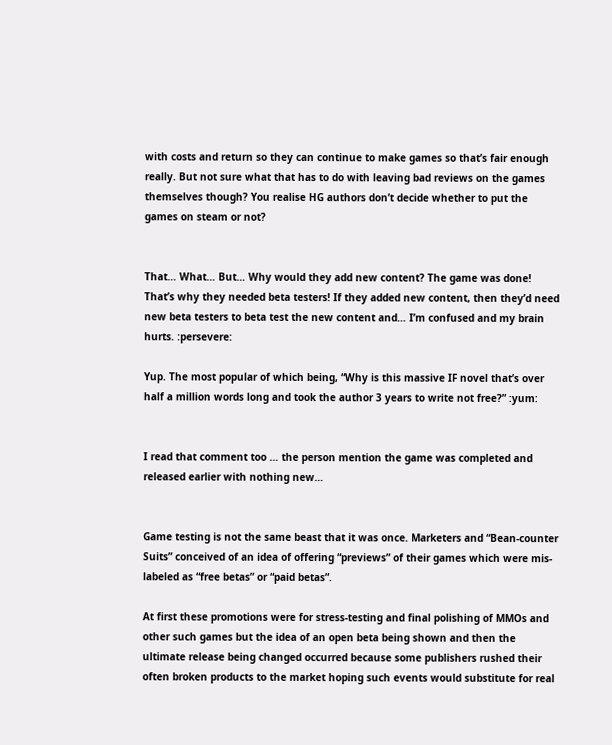with costs and return so they can continue to make games so that’s fair enough really. But not sure what that has to do with leaving bad reviews on the games themselves though? You realise HG authors don’t decide whether to put the games on steam or not?


That… What… But… Why would they add new content? The game was done! That’s why they needed beta testers! If they added new content, then they’d need new beta testers to beta test the new content and… I’m confused and my brain hurts. :persevere:

Yup. The most popular of which being, “Why is this massive IF novel that’s over half a million words long and took the author 3 years to write not free?” :yum:


I read that comment too … the person mention the game was completed and released earlier with nothing new…


Game testing is not the same beast that it was once. Marketers and “Bean-counter Suits” conceived of an idea of offering “previews” of their games which were mis-labeled as “free betas” or “paid betas”.

At first these promotions were for stress-testing and final polishing of MMOs and other such games but the idea of an open beta being shown and then the ultimate release being changed occurred because some publishers rushed their often broken products to the market hoping such events would substitute for real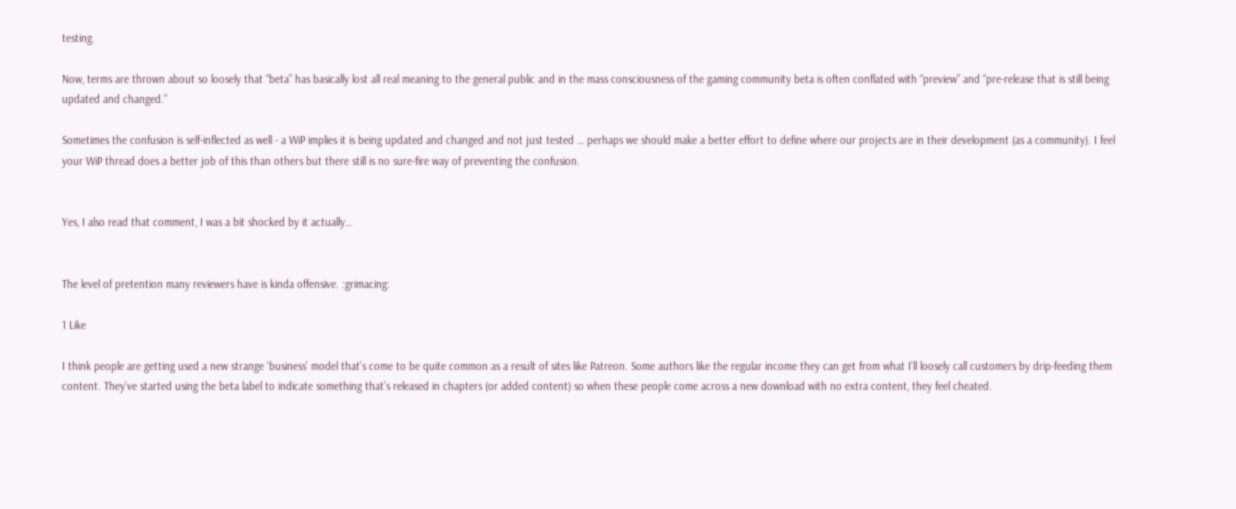testing.

Now, terms are thrown about so loosely that “beta” has basically lost all real meaning to the general public and in the mass consciousness of the gaming community beta is often conflated with “preview” and “pre-release that is still being updated and changed.”

Sometimes the confusion is self-inflected as well - a WiP implies it is being updated and changed and not just tested … perhaps we should make a better effort to define where our projects are in their development (as a community). I feel your WiP thread does a better job of this than others but there still is no sure-fire way of preventing the confusion.


Yes, I also read that comment, I was a bit shocked by it actually…


The level of pretention many reviewers have is kinda offensive. :grimacing:

1 Like

I think people are getting used a new strange ‘business’ model that’s come to be quite common as a result of sites like Patreon. Some authors like the regular income they can get from what I’ll loosely call customers by drip-feeding them content. They’ve started using the beta label to indicate something that’s released in chapters (or added content) so when these people come across a new download with no extra content, they feel cheated.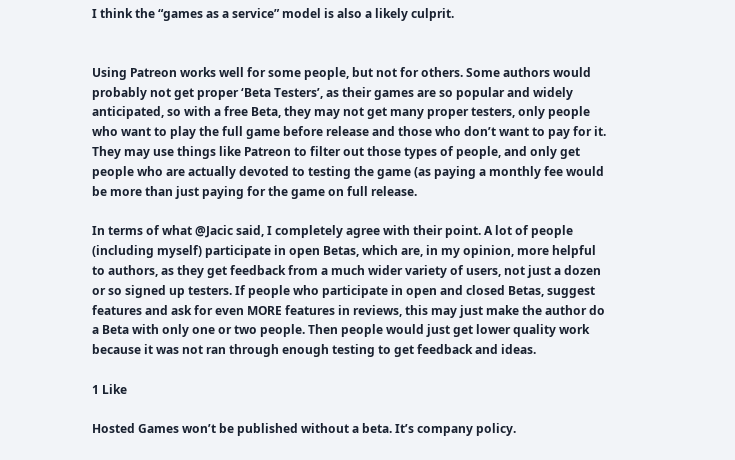I think the “games as a service” model is also a likely culprit.


Using Patreon works well for some people, but not for others. Some authors would probably not get proper ‘Beta Testers’, as their games are so popular and widely anticipated, so with a free Beta, they may not get many proper testers, only people who want to play the full game before release and those who don’t want to pay for it. They may use things like Patreon to filter out those types of people, and only get people who are actually devoted to testing the game (as paying a monthly fee would be more than just paying for the game on full release.

In terms of what @Jacic said, I completely agree with their point. A lot of people (including myself) participate in open Betas, which are, in my opinion, more helpful to authors, as they get feedback from a much wider variety of users, not just a dozen or so signed up testers. If people who participate in open and closed Betas, suggest features and ask for even MORE features in reviews, this may just make the author do a Beta with only one or two people. Then people would just get lower quality work because it was not ran through enough testing to get feedback and ideas.

1 Like

Hosted Games won’t be published without a beta. It’s company policy.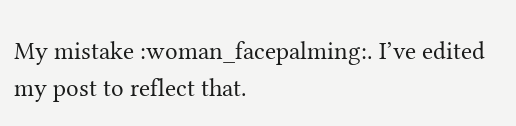My mistake :woman_facepalming:. I’ve edited my post to reflect that.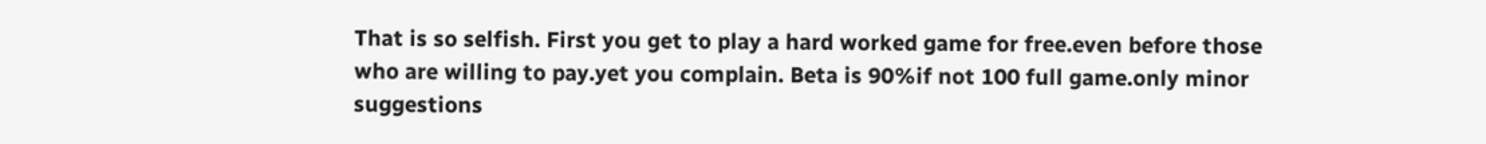That is so selfish. First you get to play a hard worked game for free.even before those who are willing to pay.yet you complain. Beta is 90%if not 100 full game.only minor suggestions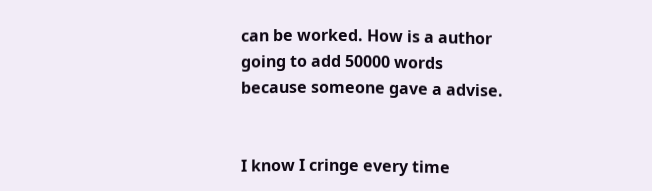can be worked. How is a author going to add 50000 words because someone gave a advise.


I know I cringe every time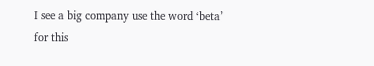I see a big company use the word ‘beta’ for this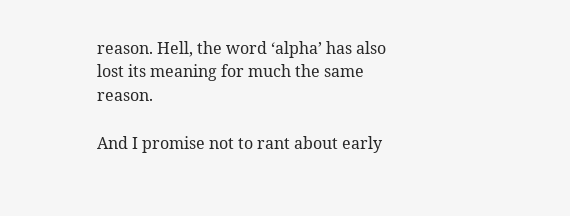reason. Hell, the word ‘alpha’ has also lost its meaning for much the same reason.

And I promise not to rant about early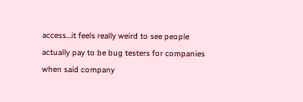access…it feels really weird to see people actually pay to be bug testers for companies when said company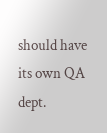should have its own QA dept.